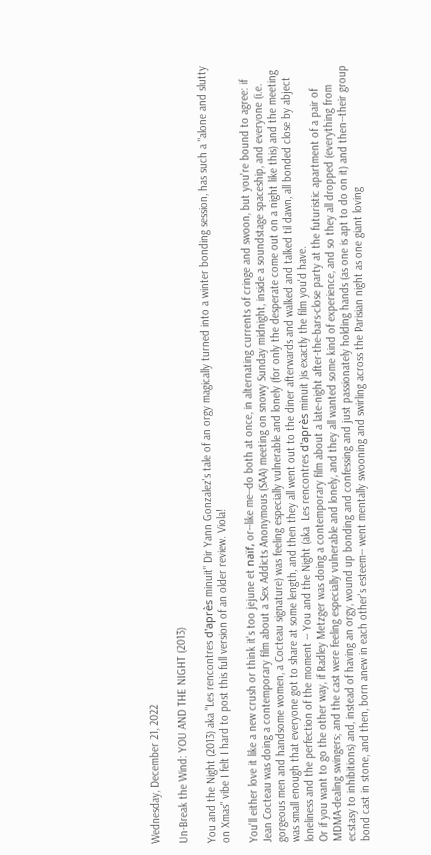Wednesday, December 21, 2022

Un-Break the Wind: YOU AND THE NIGHT (2013)

You and the Night (2013) aka "Les rencontres d'après minuit" Dir Yann Gonzalez's tale of an orgy magically turned into a winter bonding session, has such a "alone and slutty on Xmas" vibe I felt I hard to post this full version of an older review. Viola!

You'll either love it like a new crush or think it's too jejune et naïf, or--like me--do both at once, in alternating currents of cringe and swoon, but you're bound to agree: if Jean Cocteau was doing a contemporary film about a Sex Addicts Anonymous (SAA) meeting on snowy Sunday midnight, inside a soundstage spaceship, and everyone (i.e. gorgeous men and handsome women, a Cocteau signature) was feeling especially vulnerable and lonely (for only the desperate come out on a night like this) and the meeting was small enough that everyone got to share at some length, and then they all went out to the diner afterwards and walked and talked til dawn, all bonded close by abject loneliness and the perfection of the moment -- You and the Night (aka  Les rencontres d'après minuit )is exactly the film you'd have.
Or if you want to go the other way, if Radley Metzger was doing a contemporary film about a late-night after-the-bars-close party at the futuristic apartment of a pair of MDMA-dealing swingers; and the cast were feeling especially vulnerable and lonely, and they all wanted some kind of experience, and so they all dropped (everything from ecstasy to inhibitions) and, instead of having an orgy, wound up bonding and confessing and just passionately holding hands (as one is apt to do on it) and then--their group bond cast in stone, and then, born anew in each other's esteem-- went mentally swooning and swirling across the Parisian night as one giant loving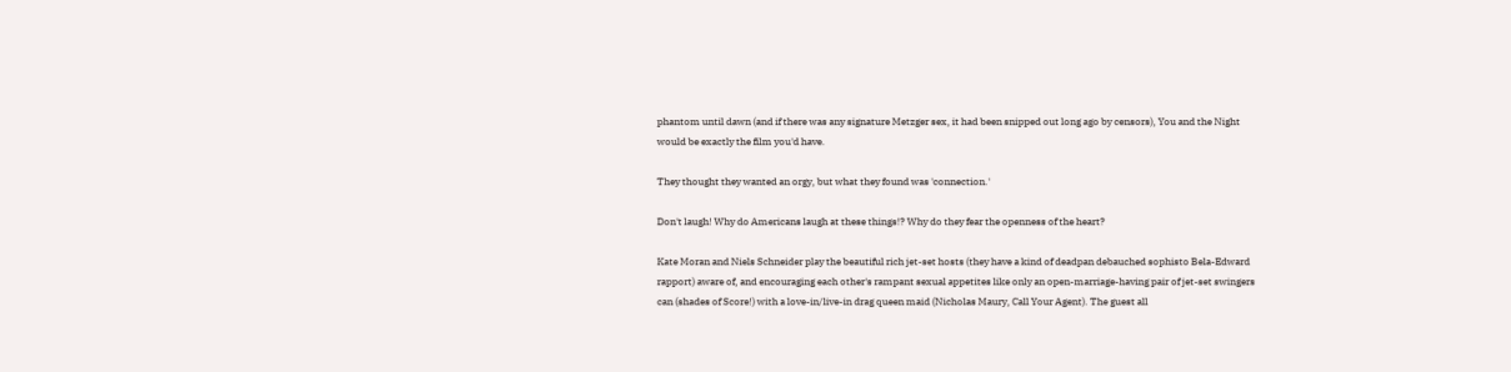phantom until dawn (and if there was any signature Metzger sex, it had been snipped out long ago by censors), You and the Night would be exactly the film you'd have.

They thought they wanted an orgy, but what they found was 'connection.'

Don't laugh! Why do Americans laugh at these things!? Why do they fear the openness of the heart?

Kate Moran and Niels Schneider play the beautiful rich jet-set hosts (they have a kind of deadpan debauched sophisto Bela-Edward rapport) aware of, and encouraging each other's rampant sexual appetites like only an open-marriage-having pair of jet-set swingers can (shades of Score!) with a love-in/live-in drag queen maid (Nicholas Maury, Call Your Agent). The guest all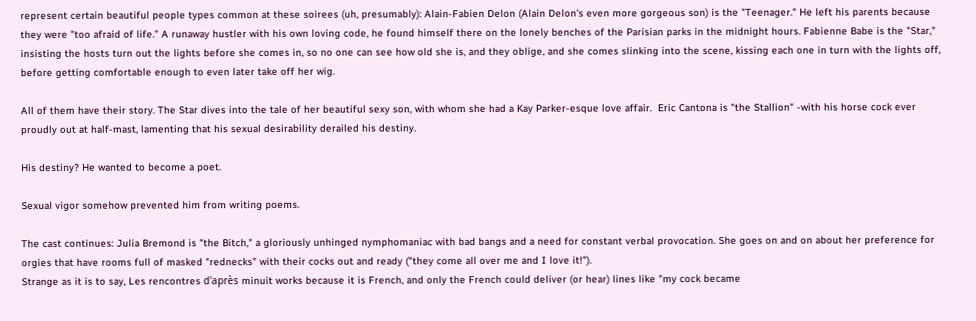represent certain beautiful people types common at these soirees (uh, presumably): Alain-Fabien Delon (Alain Delon's even more gorgeous son) is the "Teenager." He left his parents because they were "too afraid of life." A runaway hustler with his own loving code, he found himself there on the lonely benches of the Parisian parks in the midnight hours. Fabienne Babe is the "Star," insisting the hosts turn out the lights before she comes in, so no one can see how old she is, and they oblige, and she comes slinking into the scene, kissing each one in turn with the lights off, before getting comfortable enough to even later take off her wig.

All of them have their story. The Star dives into the tale of her beautiful sexy son, with whom she had a Kay Parker-esque love affair.  Eric Cantona is "the Stallion" -with his horse cock ever proudly out at half-mast, lamenting that his sexual desirability derailed his destiny.

His destiny? He wanted to become a poet.

Sexual vigor somehow prevented him from writing poems.

The cast continues: Julia Bremond is "the Bitch," a gloriously unhinged nymphomaniac with bad bangs and a need for constant verbal provocation. She goes on and on about her preference for orgies that have rooms full of masked "rednecks" with their cocks out and ready ("they come all over me and I love it!").
Strange as it is to say, Les rencontres d'après minuit works because it is French, and only the French could deliver (or hear) lines like "my cock became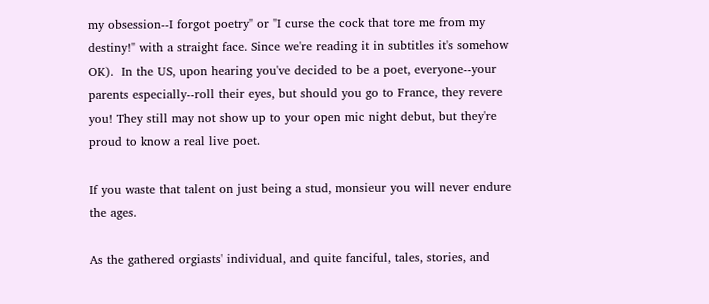my obsession--I forgot poetry" or "I curse the cock that tore me from my destiny!" with a straight face. Since we're reading it in subtitles it's somehow OK).  In the US, upon hearing you've decided to be a poet, everyone--your parents especially--roll their eyes, but should you go to France, they revere you! They still may not show up to your open mic night debut, but they're proud to know a real live poet.

If you waste that talent on just being a stud, monsieur you will never endure the ages.

As the gathered orgiasts' individual, and quite fanciful, tales, stories, and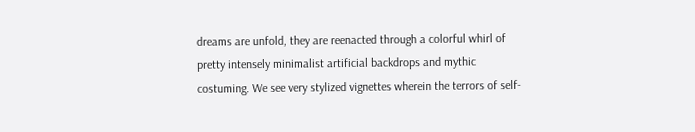dreams are unfold, they are reenacted through a colorful whirl of pretty intensely minimalist artificial backdrops and mythic costuming. We see very stylized vignettes wherein the terrors of self-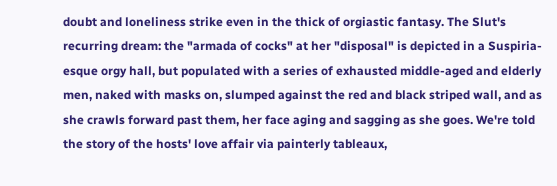doubt and loneliness strike even in the thick of orgiastic fantasy. The Slut's recurring dream: the "armada of cocks" at her "disposal" is depicted in a Suspiria-esque orgy hall, but populated with a series of exhausted middle-aged and elderly men, naked with masks on, slumped against the red and black striped wall, and as she crawls forward past them, her face aging and sagging as she goes. We're told the story of the hosts' love affair via painterly tableaux,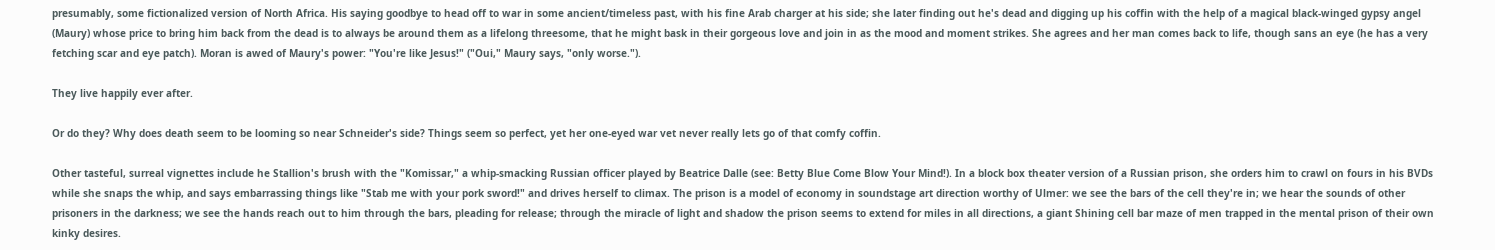presumably, some fictionalized version of North Africa. His saying goodbye to head off to war in some ancient/timeless past, with his fine Arab charger at his side; she later finding out he's dead and digging up his coffin with the help of a magical black-winged gypsy angel (Maury) whose price to bring him back from the dead is to always be around them as a lifelong threesome, that he might bask in their gorgeous love and join in as the mood and moment strikes. She agrees and her man comes back to life, though sans an eye (he has a very fetching scar and eye patch). Moran is awed of Maury's power: "You're like Jesus!" ("Oui," Maury says, "only worse.").

They live happily ever after.

Or do they? Why does death seem to be looming so near Schneider's side? Things seem so perfect, yet her one-eyed war vet never really lets go of that comfy coffin.

Other tasteful, surreal vignettes include he Stallion's brush with the "Komissar," a whip-smacking Russian officer played by Beatrice Dalle (see: Betty Blue Come Blow Your Mind!). In a block box theater version of a Russian prison, she orders him to crawl on fours in his BVDs while she snaps the whip, and says embarrassing things like "Stab me with your pork sword!" and drives herself to climax. The prison is a model of economy in soundstage art direction worthy of Ulmer: we see the bars of the cell they're in; we hear the sounds of other prisoners in the darkness; we see the hands reach out to him through the bars, pleading for release; through the miracle of light and shadow the prison seems to extend for miles in all directions, a giant Shining cell bar maze of men trapped in the mental prison of their own kinky desires.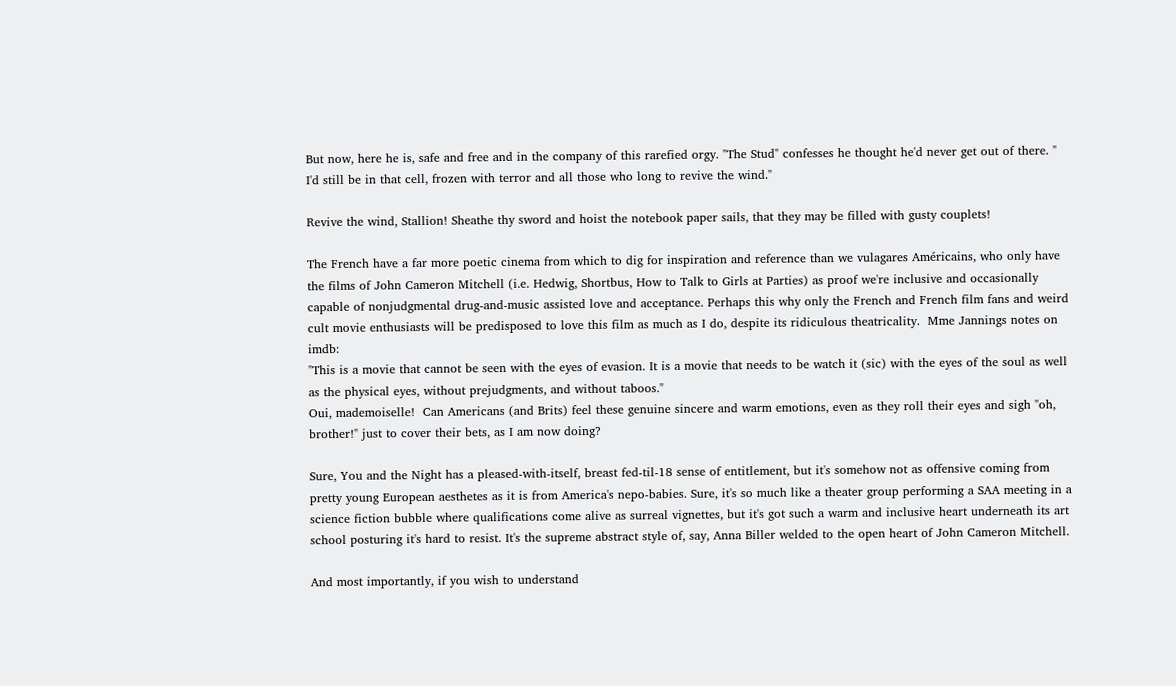But now, here he is, safe and free and in the company of this rarefied orgy. "The Stud" confesses he thought he'd never get out of there. " I'd still be in that cell, frozen with terror and all those who long to revive the wind."

Revive the wind, Stallion! Sheathe thy sword and hoist the notebook paper sails, that they may be filled with gusty couplets!

The French have a far more poetic cinema from which to dig for inspiration and reference than we vulagares Américains, who only have the films of John Cameron Mitchell (i.e. Hedwig, Shortbus, How to Talk to Girls at Parties) as proof we're inclusive and occasionally capable of nonjudgmental drug-and-music assisted love and acceptance. Perhaps this why only the French and French film fans and weird cult movie enthusiasts will be predisposed to love this film as much as I do, despite its ridiculous theatricality.  Mme Jannings notes on imdb:
"This is a movie that cannot be seen with the eyes of evasion. It is a movie that needs to be watch it (sic) with the eyes of the soul as well as the physical eyes, without prejudgments, and without taboos."
Oui, mademoiselle!  Can Americans (and Brits) feel these genuine sincere and warm emotions, even as they roll their eyes and sigh "oh, brother!" just to cover their bets, as I am now doing?

Sure, You and the Night has a pleased-with-itself, breast fed-til-18 sense of entitlement, but it's somehow not as offensive coming from pretty young European aesthetes as it is from America's nepo-babies. Sure, it's so much like a theater group performing a SAA meeting in a science fiction bubble where qualifications come alive as surreal vignettes, but it's got such a warm and inclusive heart underneath its art school posturing it's hard to resist. It's the supreme abstract style of, say, Anna Biller welded to the open heart of John Cameron Mitchell.

And most importantly, if you wish to understand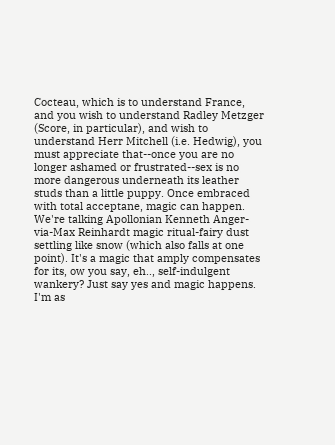Cocteau, which is to understand France, and you wish to understand Radley Metzger (Score, in particular), and wish to understand Herr Mitchell (i.e. Hedwig), you must appreciate that--once you are no longer ashamed or frustrated--sex is no more dangerous underneath its leather studs than a little puppy. Once embraced with total acceptane, magic can happen. We're talking Apollonian Kenneth Anger-via-Max Reinhardt magic ritual-fairy dust settling like snow (which also falls at one point). It's a magic that amply compensates for its, ow you say, eh.., self-indulgent wankery? Just say yes and magic happens. I'm as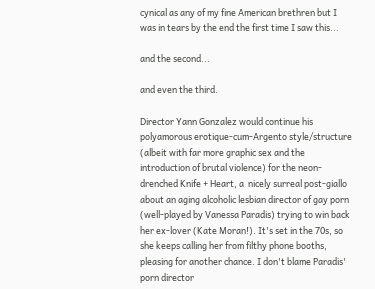cynical as any of my fine American brethren but I was in tears by the end the first time I saw this...

and the second...

and even the third.

Director Yann Gonzalez would continue his polyamorous erotique-cum-Argento style/structure (albeit with far more graphic sex and the introduction of brutal violence) for the neon-drenched Knife + Heart, a  nicely surreal post-giallo about an aging alcoholic lesbian director of gay porn (well-played by Vanessa Paradis) trying to win back her ex-lover (Kate Moran!). It's set in the 70s, so she keeps calling her from filthy phone booths, pleasing for another chance. I don't blame Paradis' porn director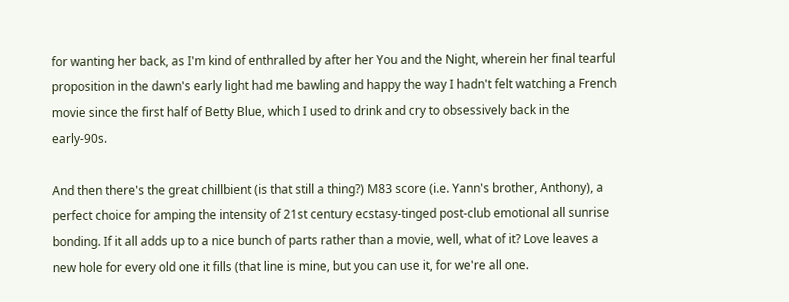for wanting her back, as I'm kind of enthralled by after her You and the Night, wherein her final tearful proposition in the dawn's early light had me bawling and happy the way I hadn't felt watching a French movie since the first half of Betty Blue, which I used to drink and cry to obsessively back in the early-90s.

And then there's the great chillbient (is that still a thing?) M83 score (i.e. Yann's brother, Anthony), a perfect choice for amping the intensity of 21st century ecstasy-tinged post-club emotional all sunrise bonding. If it all adds up to a nice bunch of parts rather than a movie, well, what of it? Love leaves a new hole for every old one it fills (that line is mine, but you can use it, for we're all one.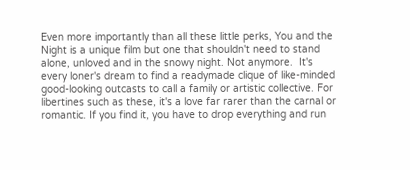Even more importantly than all these little perks, You and the Night is a unique film but one that shouldn't need to stand alone, unloved and in the snowy night. Not anymore.  It's every loner's dream to find a readymade clique of like-minded good-looking outcasts to call a family or artistic collective. For libertines such as these, it's a love far rarer than the carnal or romantic. If you find it, you have to drop everything and run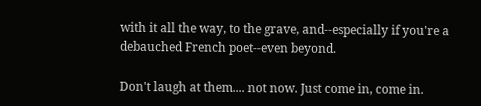with it all the way, to the grave, and--especially if you're a debauched French poet--even beyond.

Don't laugh at them.... not now. Just come in, come in.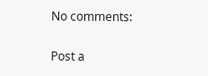No comments:

Post a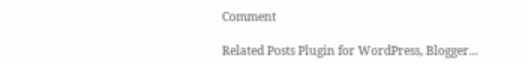Comment

Related Posts Plugin for WordPress, Blogger...